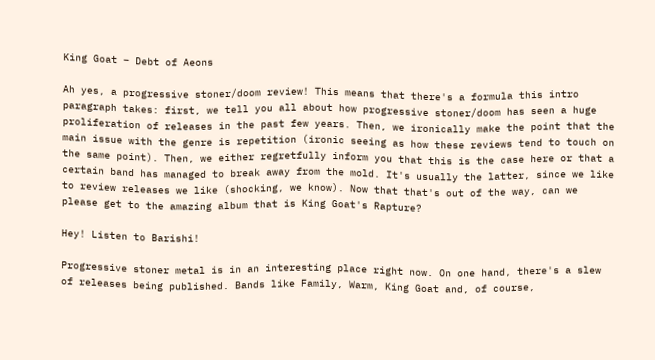King Goat – Debt of Aeons

Ah yes, a progressive stoner/doom review! This means that there's a formula this intro paragraph takes: first, we tell you all about how progressive stoner/doom has seen a huge proliferation of releases in the past few years. Then, we ironically make the point that the main issue with the genre is repetition (ironic seeing as how these reviews tend to touch on the same point). Then, we either regretfully inform you that this is the case here or that a certain band has managed to break away from the mold. It's usually the latter, since we like to review releases we like (shocking, we know). Now that that's out of the way, can we please get to the amazing album that is King Goat's Rapture?

Hey! Listen to Barishi!

Progressive stoner metal is in an interesting place right now. On one hand, there's a slew of releases being published. Bands like Family, Warm, King Goat and, of course,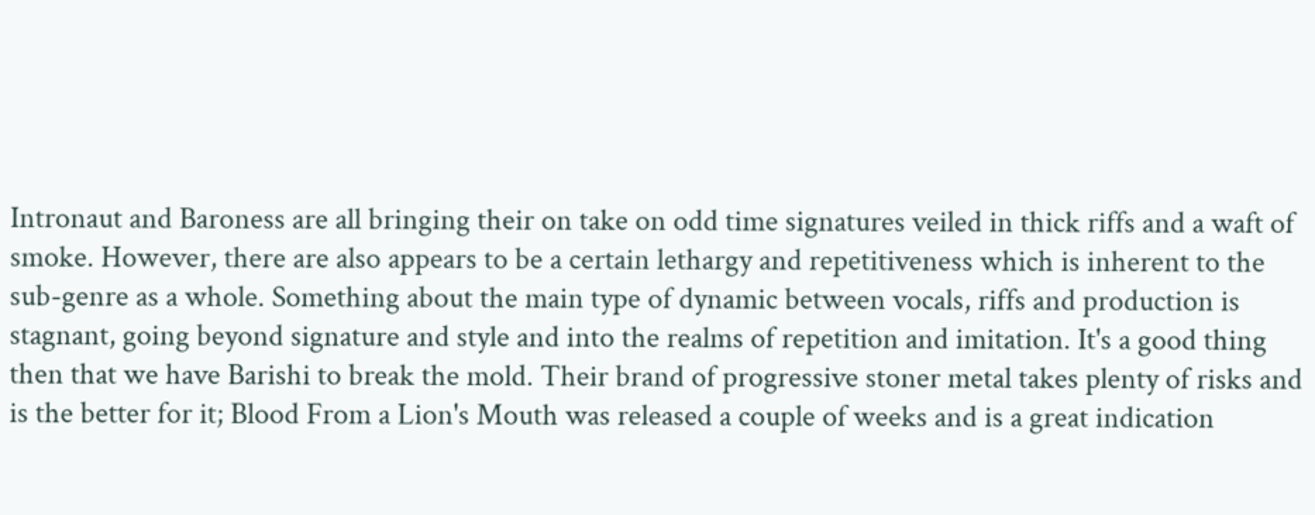Intronaut and Baroness are all bringing their on take on odd time signatures veiled in thick riffs and a waft of smoke. However, there are also appears to be a certain lethargy and repetitiveness which is inherent to the sub-genre as a whole. Something about the main type of dynamic between vocals, riffs and production is stagnant, going beyond signature and style and into the realms of repetition and imitation. It's a good thing then that we have Barishi to break the mold. Their brand of progressive stoner metal takes plenty of risks and is the better for it; Blood From a Lion's Mouth was released a couple of weeks and is a great indication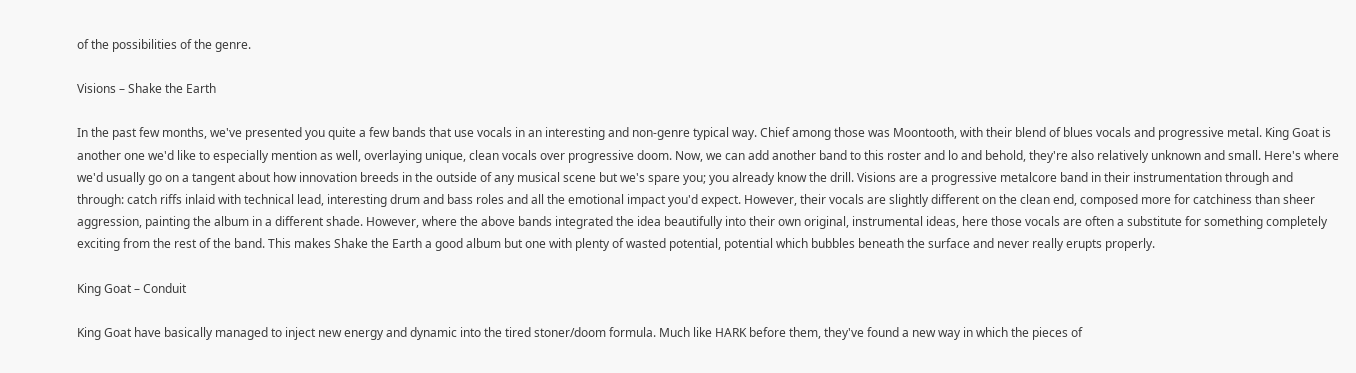of the possibilities of the genre.

Visions – Shake the Earth

In the past few months, we've presented you quite a few bands that use vocals in an interesting and non-genre typical way. Chief among those was Moontooth, with their blend of blues vocals and progressive metal. King Goat is another one we'd like to especially mention as well, overlaying unique, clean vocals over progressive doom. Now, we can add another band to this roster and lo and behold, they're also relatively unknown and small. Here's where we'd usually go on a tangent about how innovation breeds in the outside of any musical scene but we's spare you; you already know the drill. Visions are a progressive metalcore band in their instrumentation through and through: catch riffs inlaid with technical lead, interesting drum and bass roles and all the emotional impact you'd expect. However, their vocals are slightly different on the clean end, composed more for catchiness than sheer aggression, painting the album in a different shade. However, where the above bands integrated the idea beautifully into their own original, instrumental ideas, here those vocals are often a substitute for something completely exciting from the rest of the band. This makes Shake the Earth a good album but one with plenty of wasted potential, potential which bubbles beneath the surface and never really erupts properly.

King Goat – Conduit

King Goat have basically managed to inject new energy and dynamic into the tired stoner/doom formula. Much like HARK before them, they've found a new way in which the pieces of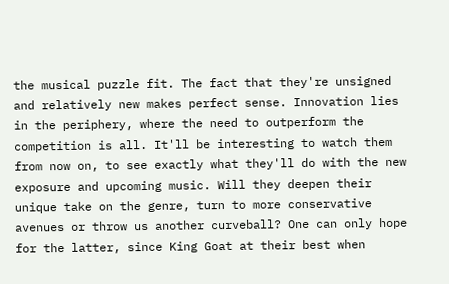the musical puzzle fit. The fact that they're unsigned and relatively new makes perfect sense. Innovation lies in the periphery, where the need to outperform the competition is all. It'll be interesting to watch them from now on, to see exactly what they'll do with the new exposure and upcoming music. Will they deepen their unique take on the genre, turn to more conservative avenues or throw us another curveball? One can only hope for the latter, since King Goat at their best when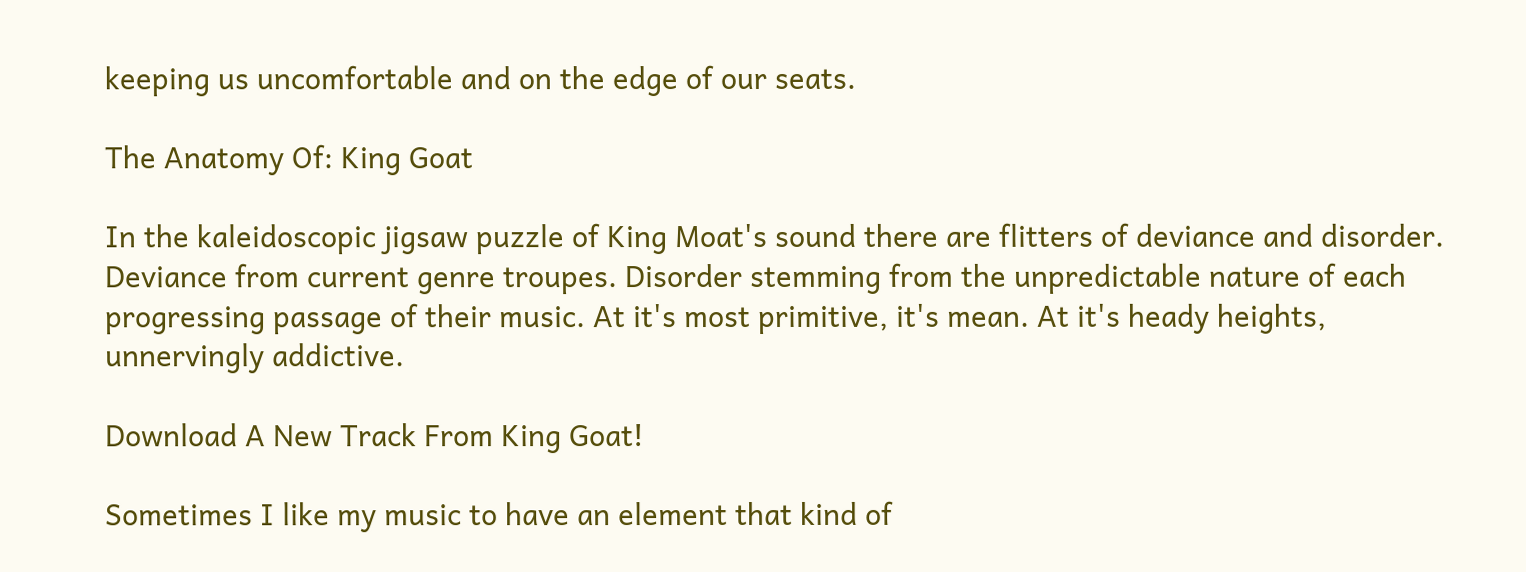keeping us uncomfortable and on the edge of our seats.

The Anatomy Of: King Goat

In the kaleidoscopic jigsaw puzzle of King Moat's sound there are flitters of deviance and disorder. Deviance from current genre troupes. Disorder stemming from the unpredictable nature of each progressing passage of their music. At it's most primitive, it's mean. At it's heady heights, unnervingly addictive.

Download A New Track From King Goat!

Sometimes I like my music to have an element that kind of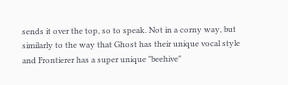sends it over the top, so to speak. Not in a corny way, but similarly to the way that Ghost has their unique vocal style and Frontierer has a super unique "beehive"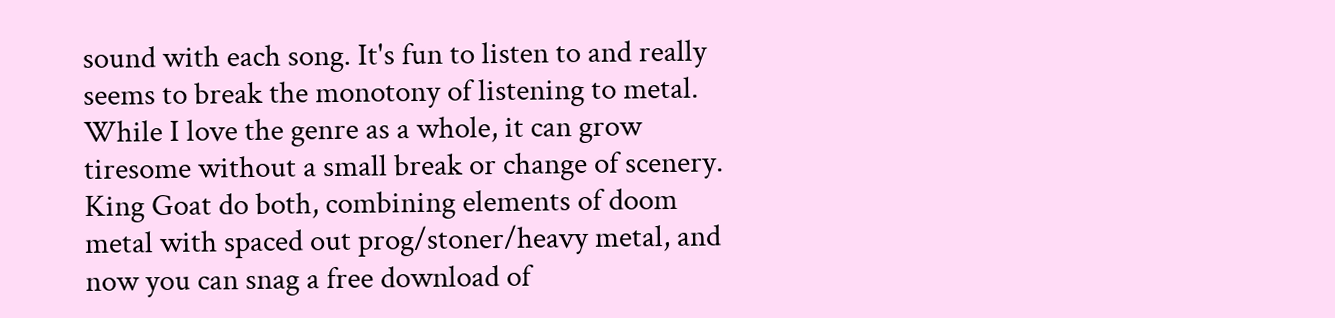sound with each song. It's fun to listen to and really seems to break the monotony of listening to metal. While I love the genre as a whole, it can grow tiresome without a small break or change of scenery. King Goat do both, combining elements of doom metal with spaced out prog/stoner/heavy metal, and now you can snag a free download of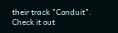their track "Conduit". Check it out